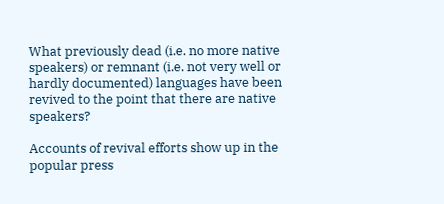What previously dead (i.e. no more native speakers) or remnant (i.e. not very well or hardly documented) languages have been revived to the point that there are native speakers?

Accounts of revival efforts show up in the popular press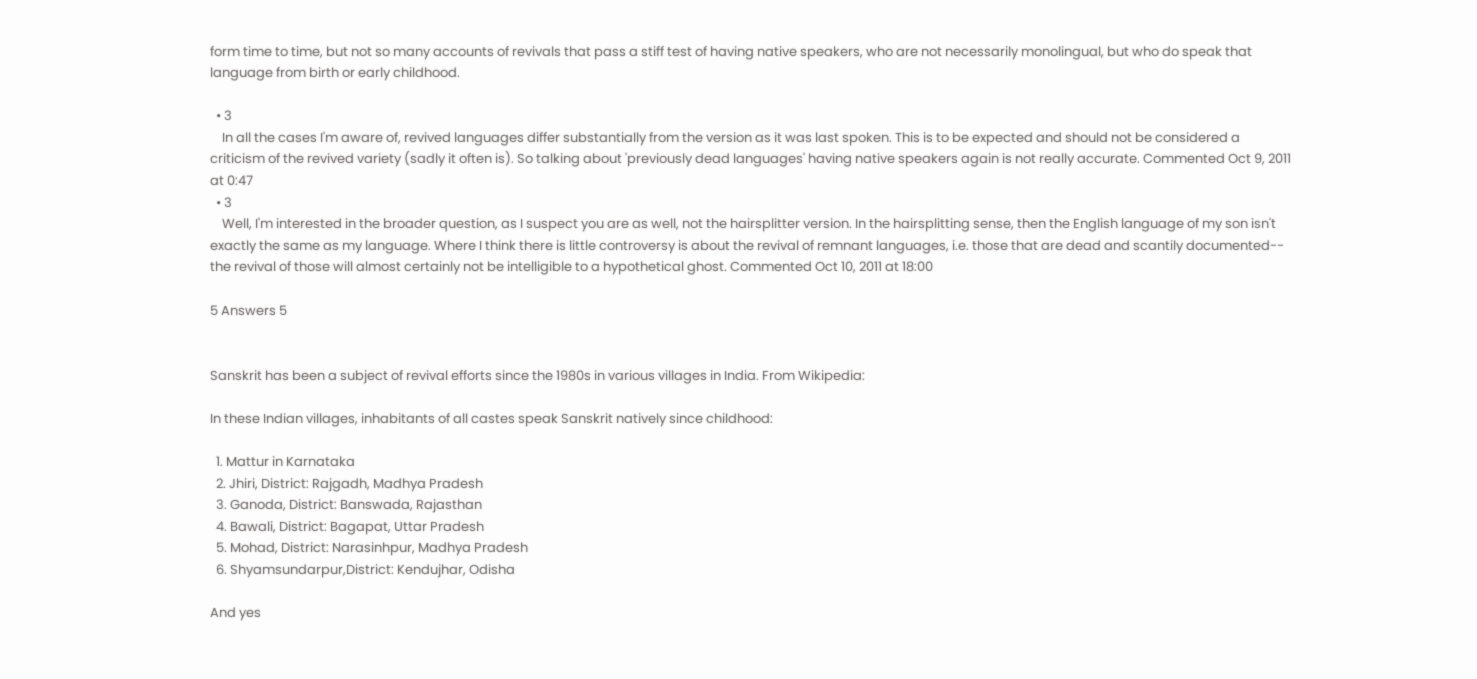form time to time, but not so many accounts of revivals that pass a stiff test of having native speakers, who are not necessarily monolingual, but who do speak that language from birth or early childhood.

  • 3
    In all the cases I'm aware of, revived languages differ substantially from the version as it was last spoken. This is to be expected and should not be considered a criticism of the revived variety (sadly it often is). So talking about 'previously dead languages' having native speakers again is not really accurate. Commented Oct 9, 2011 at 0:47
  • 3
    Well, I'm interested in the broader question, as I suspect you are as well, not the hairsplitter version. In the hairsplitting sense, then the English language of my son isn't exactly the same as my language. Where I think there is little controversy is about the revival of remnant languages, i.e. those that are dead and scantily documented-- the revival of those will almost certainly not be intelligible to a hypothetical ghost. Commented Oct 10, 2011 at 18:00

5 Answers 5


Sanskrit has been a subject of revival efforts since the 1980s in various villages in India. From Wikipedia:

In these Indian villages, inhabitants of all castes speak Sanskrit natively since childhood:

  1. Mattur in Karnataka
  2. Jhiri, District: Rajgadh, Madhya Pradesh
  3. Ganoda, District: Banswada, Rajasthan
  4. Bawali, District: Bagapat, Uttar Pradesh
  5. Mohad, District: Narasinhpur, Madhya Pradesh
  6. Shyamsundarpur,District: Kendujhar, Odisha

And yes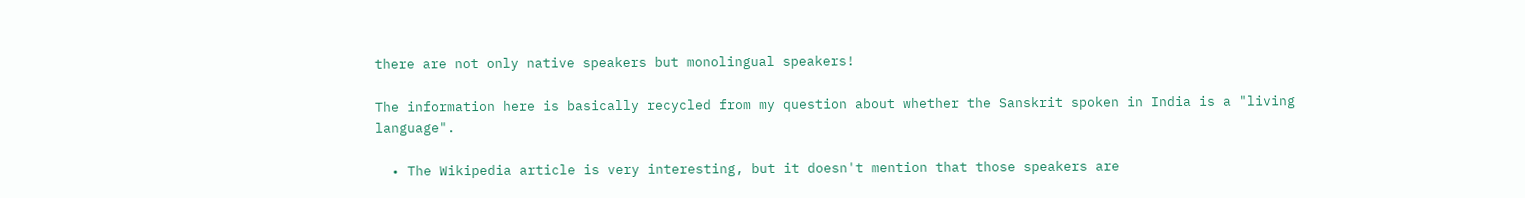there are not only native speakers but monolingual speakers!

The information here is basically recycled from my question about whether the Sanskrit spoken in India is a "living language".

  • The Wikipedia article is very interesting, but it doesn't mention that those speakers are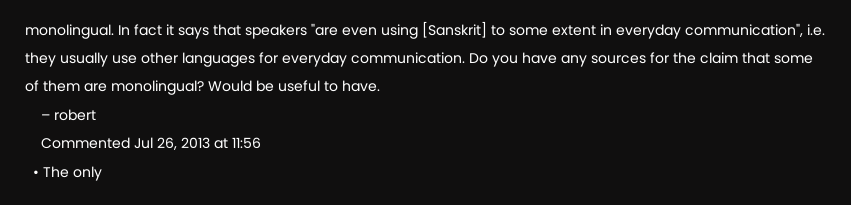monolingual. In fact it says that speakers "are even using [Sanskrit] to some extent in everyday communication", i.e. they usually use other languages for everyday communication. Do you have any sources for the claim that some of them are monolingual? Would be useful to have.
    – robert
    Commented Jul 26, 2013 at 11:56
  • The only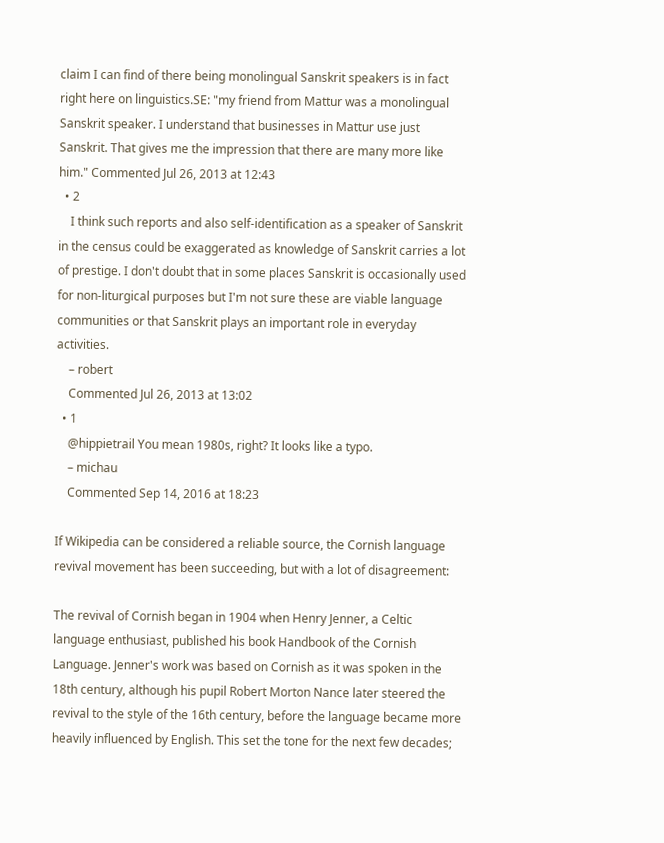claim I can find of there being monolingual Sanskrit speakers is in fact right here on linguistics.SE: "my friend from Mattur was a monolingual Sanskrit speaker. I understand that businesses in Mattur use just Sanskrit. That gives me the impression that there are many more like him." Commented Jul 26, 2013 at 12:43
  • 2
    I think such reports and also self-identification as a speaker of Sanskrit in the census could be exaggerated as knowledge of Sanskrit carries a lot of prestige. I don't doubt that in some places Sanskrit is occasionally used for non-liturgical purposes but I'm not sure these are viable language communities or that Sanskrit plays an important role in everyday activities.
    – robert
    Commented Jul 26, 2013 at 13:02
  • 1
    @hippietrail You mean 1980s, right? It looks like a typo.
    – michau
    Commented Sep 14, 2016 at 18:23

If Wikipedia can be considered a reliable source, the Cornish language revival movement has been succeeding, but with a lot of disagreement:

The revival of Cornish began in 1904 when Henry Jenner, a Celtic language enthusiast, published his book Handbook of the Cornish Language. Jenner's work was based on Cornish as it was spoken in the 18th century, although his pupil Robert Morton Nance later steered the revival to the style of the 16th century, before the language became more heavily influenced by English. This set the tone for the next few decades;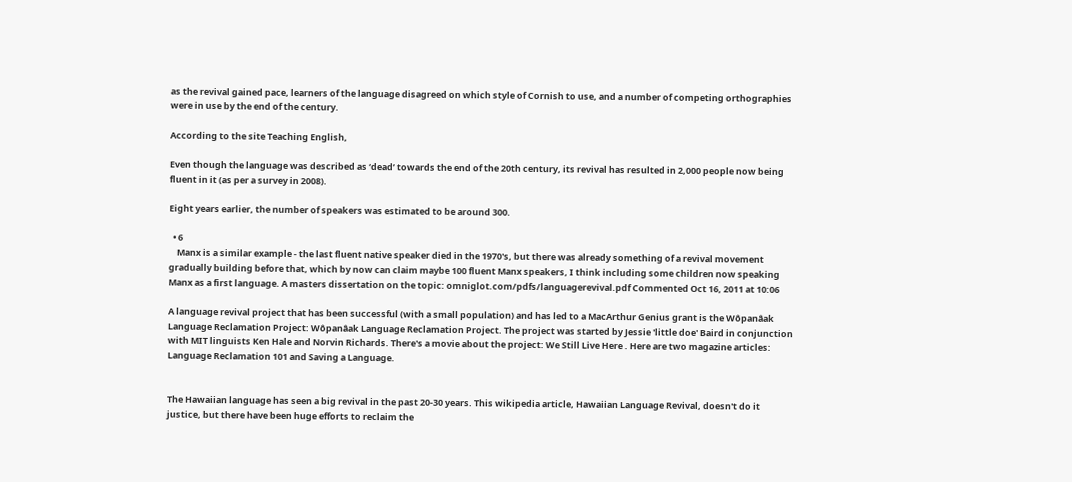as the revival gained pace, learners of the language disagreed on which style of Cornish to use, and a number of competing orthographies were in use by the end of the century.

According to the site Teaching English,

Even though the language was described as ‘dead’ towards the end of the 20th century, its revival has resulted in 2,000 people now being fluent in it (as per a survey in 2008).

Eight years earlier, the number of speakers was estimated to be around 300.

  • 6
    Manx is a similar example - the last fluent native speaker died in the 1970's, but there was already something of a revival movement gradually building before that, which by now can claim maybe 100 fluent Manx speakers, I think including some children now speaking Manx as a first language. A masters dissertation on the topic: omniglot.com/pdfs/languagerevival.pdf Commented Oct 16, 2011 at 10:06

A language revival project that has been successful (with a small population) and has led to a MacArthur Genius grant is the Wôpanâak Language Reclamation Project: Wôpanâak Language Reclamation Project. The project was started by Jessie 'little doe' Baird in conjunction with MIT linguists Ken Hale and Norvin Richards. There's a movie about the project: We Still Live Here . Here are two magazine articles: Language Reclamation 101 and Saving a Language.


The Hawaiian language has seen a big revival in the past 20-30 years. This wikipedia article, Hawaiian Language Revival, doesn't do it justice, but there have been huge efforts to reclaim the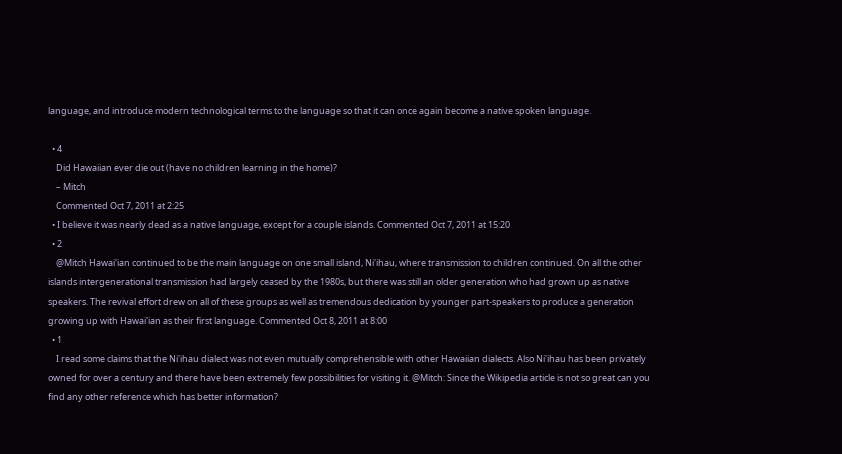language, and introduce modern technological terms to the language so that it can once again become a native spoken language.

  • 4
    Did Hawaiian ever die out (have no children learning in the home)?
    – Mitch
    Commented Oct 7, 2011 at 2:25
  • I believe it was nearly dead as a native language, except for a couple islands. Commented Oct 7, 2011 at 15:20
  • 2
    @Mitch Hawai'ian continued to be the main language on one small island, Ni'ihau, where transmission to children continued. On all the other islands intergenerational transmission had largely ceased by the 1980s, but there was still an older generation who had grown up as native speakers. The revival effort drew on all of these groups as well as tremendous dedication by younger part-speakers to produce a generation growing up with Hawai'ian as their first language. Commented Oct 8, 2011 at 8:00
  • 1
    I read some claims that the Ni'ihau dialect was not even mutually comprehensible with other Hawaiian dialects. Also Ni'ihau has been privately owned for over a century and there have been extremely few possibilities for visiting it. @Mitch: Since the Wikipedia article is not so great can you find any other reference which has better information?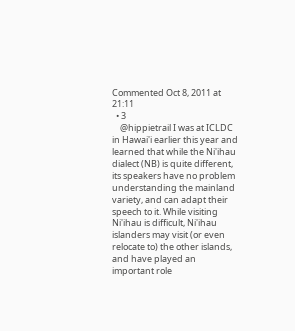Commented Oct 8, 2011 at 21:11
  • 3
    @hippietrail I was at ICLDC in Hawai'i earlier this year and learned that while the Ni'ihau dialect (NB) is quite different, its speakers have no problem understanding the mainland variety, and can adapt their speech to it. While visiting Ni'ihau is difficult, Ni'ihau islanders may visit (or even relocate to) the other islands, and have played an important role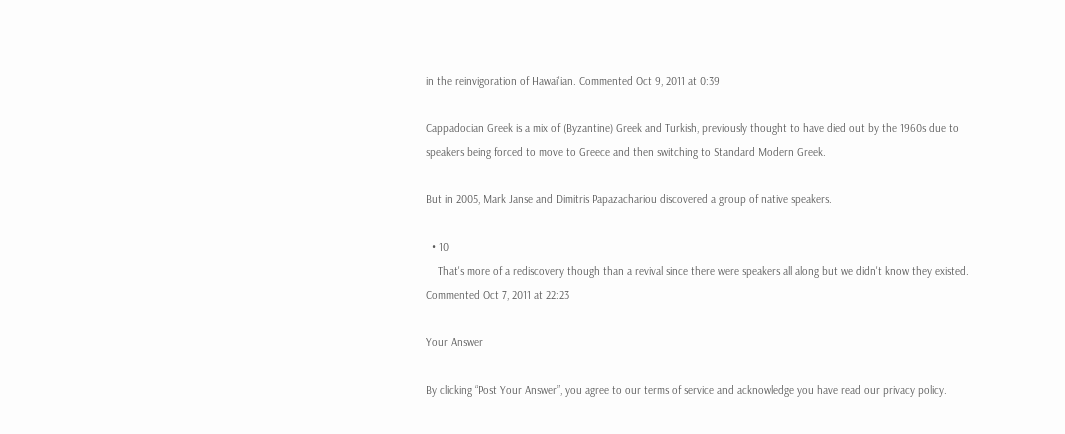in the reinvigoration of Hawai'ian. Commented Oct 9, 2011 at 0:39

Cappadocian Greek is a mix of (Byzantine) Greek and Turkish, previously thought to have died out by the 1960s due to speakers being forced to move to Greece and then switching to Standard Modern Greek.

But in 2005, Mark Janse and Dimitris Papazachariou discovered a group of native speakers.

  • 10
    That's more of a rediscovery though than a revival since there were speakers all along but we didn't know they existed. Commented Oct 7, 2011 at 22:23

Your Answer

By clicking “Post Your Answer”, you agree to our terms of service and acknowledge you have read our privacy policy.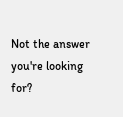Not the answer you're looking for?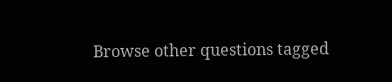Browse other questions tagged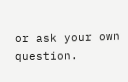or ask your own question.